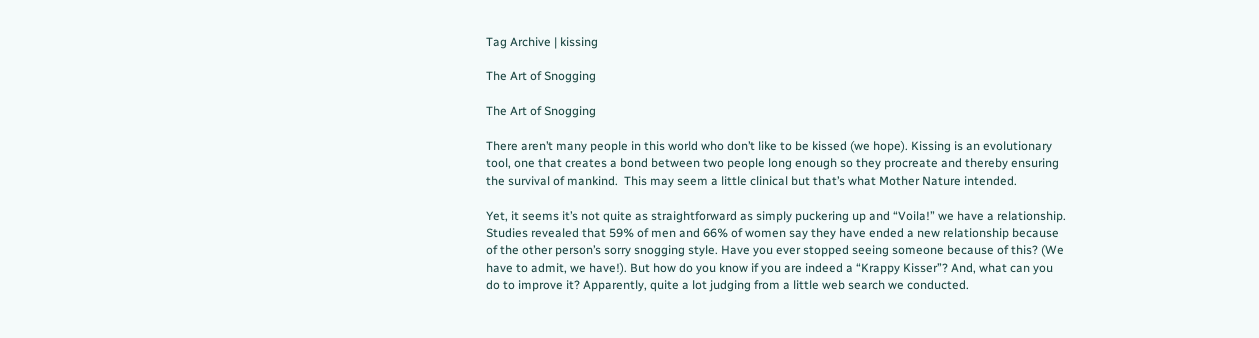Tag Archive | kissing

The Art of Snogging

The Art of Snogging

There aren’t many people in this world who don’t like to be kissed (we hope). Kissing is an evolutionary tool, one that creates a bond between two people long enough so they procreate and thereby ensuring the survival of mankind.  This may seem a little clinical but that’s what Mother Nature intended.

Yet, it seems it’s not quite as straightforward as simply puckering up and “Voila!” we have a relationship. Studies revealed that 59% of men and 66% of women say they have ended a new relationship because of the other person’s sorry snogging style. Have you ever stopped seeing someone because of this? (We have to admit, we have!). But how do you know if you are indeed a “Krappy Kisser”? And, what can you do to improve it? Apparently, quite a lot judging from a little web search we conducted.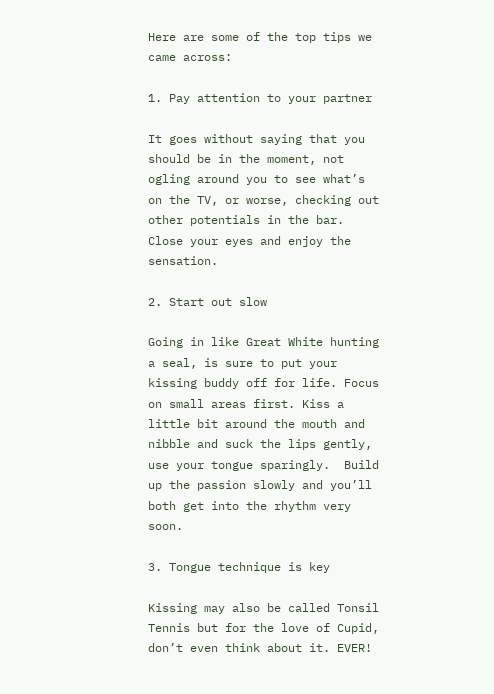Here are some of the top tips we came across:

1. Pay attention to your partner

It goes without saying that you should be in the moment, not ogling around you to see what’s on the TV, or worse, checking out other potentials in the bar.  Close your eyes and enjoy the sensation.

2. Start out slow

Going in like Great White hunting a seal, is sure to put your kissing buddy off for life. Focus on small areas first. Kiss a little bit around the mouth and nibble and suck the lips gently, use your tongue sparingly.  Build up the passion slowly and you’ll both get into the rhythm very soon.

3. Tongue technique is key

Kissing may also be called Tonsil Tennis but for the love of Cupid, don’t even think about it. EVER!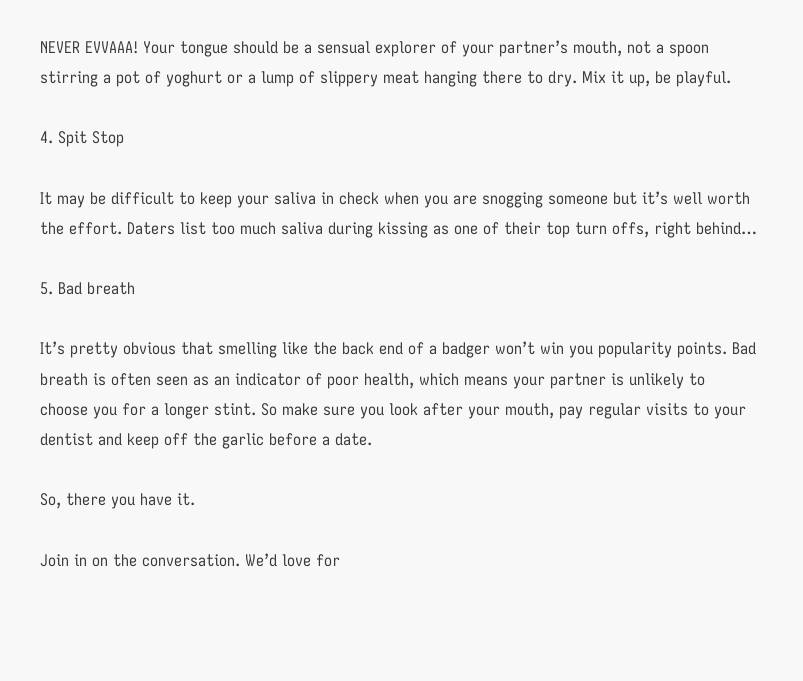NEVER EVVAAA! Your tongue should be a sensual explorer of your partner’s mouth, not a spoon stirring a pot of yoghurt or a lump of slippery meat hanging there to dry. Mix it up, be playful.

4. Spit Stop

It may be difficult to keep your saliva in check when you are snogging someone but it’s well worth the effort. Daters list too much saliva during kissing as one of their top turn offs, right behind…

5. Bad breath

It’s pretty obvious that smelling like the back end of a badger won’t win you popularity points. Bad breath is often seen as an indicator of poor health, which means your partner is unlikely to choose you for a longer stint. So make sure you look after your mouth, pay regular visits to your dentist and keep off the garlic before a date.

So, there you have it.

Join in on the conversation. We’d love for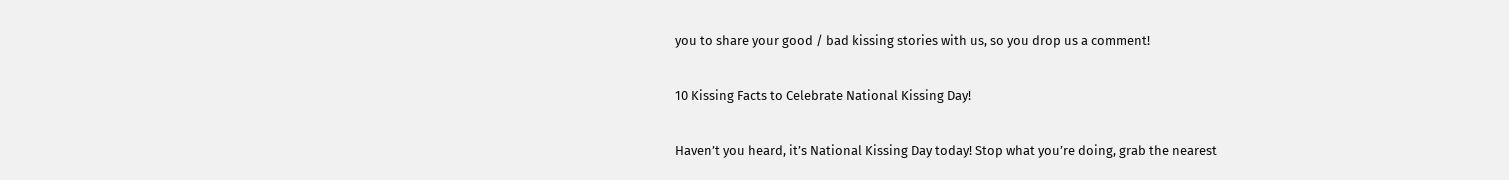you to share your good / bad kissing stories with us, so you drop us a comment!

10 Kissing Facts to Celebrate National Kissing Day!

Haven’t you heard, it’s National Kissing Day today! Stop what you’re doing, grab the nearest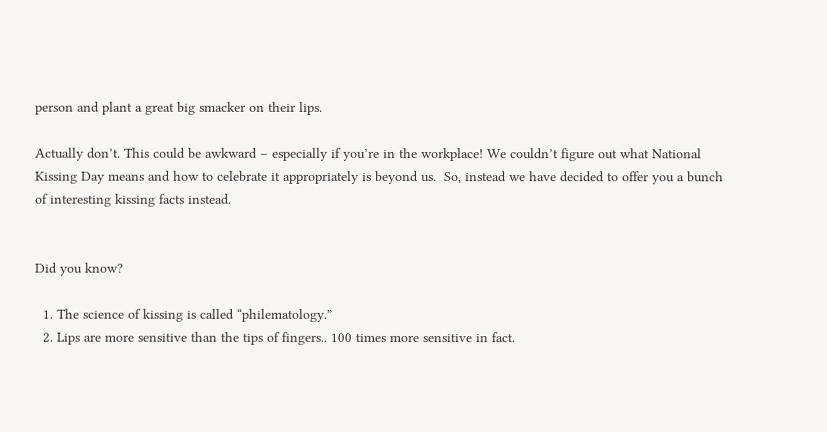person and plant a great big smacker on their lips.

Actually don’t. This could be awkward – especially if you’re in the workplace! We couldn’t figure out what National Kissing Day means and how to celebrate it appropriately is beyond us.  So, instead we have decided to offer you a bunch of interesting kissing facts instead.


Did you know?

  1. The science of kissing is called “philematology.”
  2. Lips are more sensitive than the tips of fingers.. 100 times more sensitive in fact.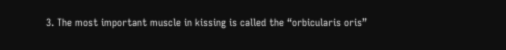3. The most important muscle in kissing is called the “orbicularis oris”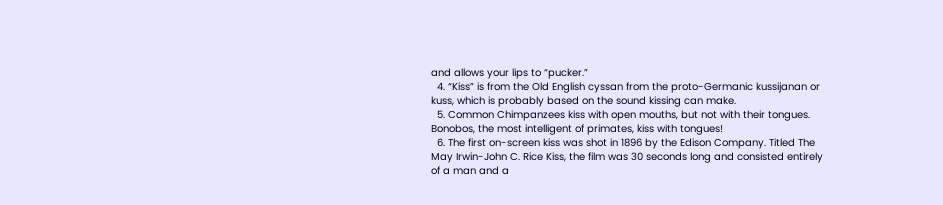and allows your lips to “pucker.”
  4. “Kiss” is from the Old English cyssan from the proto-Germanic kussijanan or kuss, which is probably based on the sound kissing can make.
  5. Common Chimpanzees kiss with open mouths, but not with their tongues. Bonobos, the most intelligent of primates, kiss with tongues!
  6. The first on-screen kiss was shot in 1896 by the Edison Company. Titled The May Irwin-John C. Rice Kiss, the film was 30 seconds long and consisted entirely of a man and a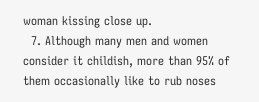woman kissing close up.
  7. Although many men and women consider it childish, more than 95% of them occasionally like to rub noses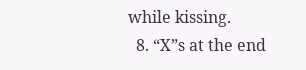while kissing.
  8. “X”s at the end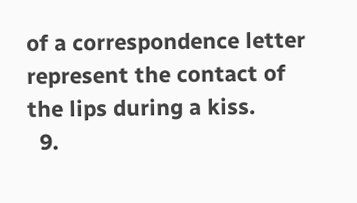of a correspondence letter represent the contact of the lips during a kiss.
  9.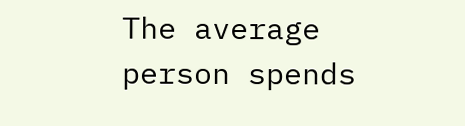The average person spends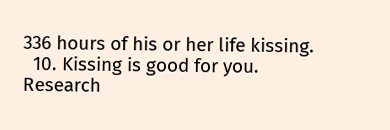336 hours of his or her life kissing.
  10. Kissing is good for you. Research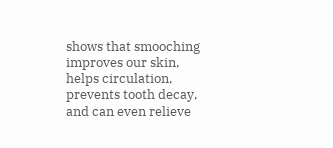shows that smooching improves our skin, helps circulation, prevents tooth decay, and can even relieve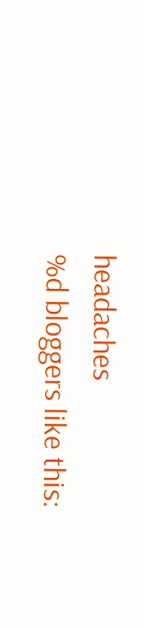headaches
%d bloggers like this: